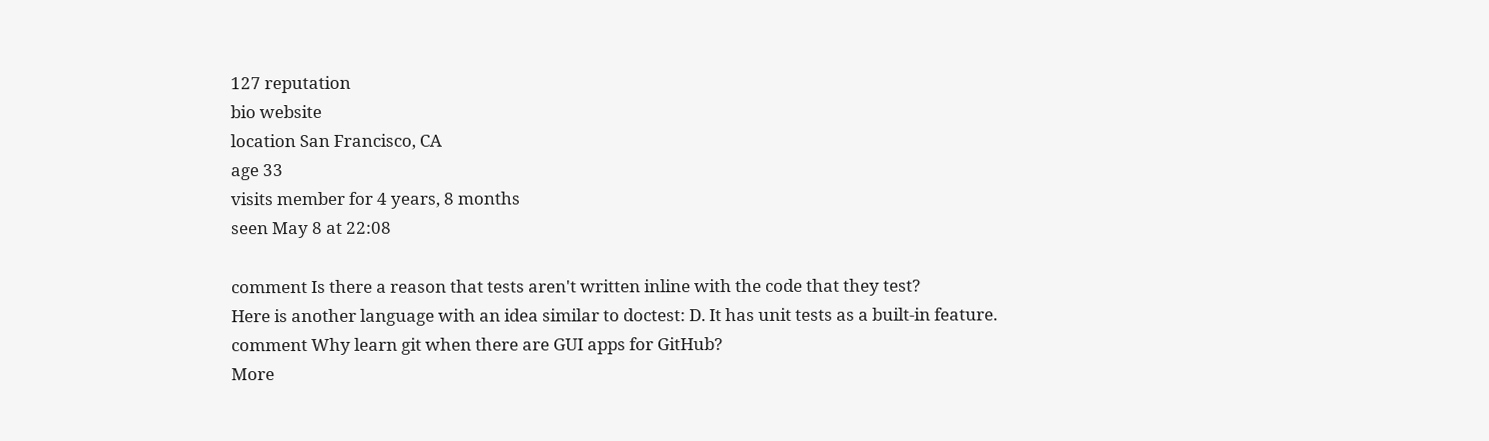127 reputation
bio website
location San Francisco, CA
age 33
visits member for 4 years, 8 months
seen May 8 at 22:08

comment Is there a reason that tests aren't written inline with the code that they test?
Here is another language with an idea similar to doctest: D. It has unit tests as a built-in feature.
comment Why learn git when there are GUI apps for GitHub?
More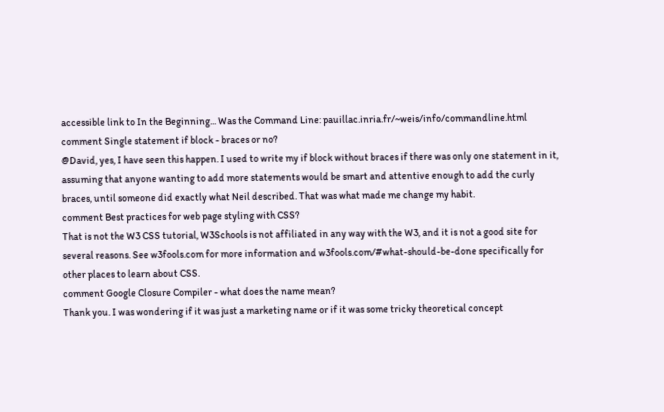accessible link to In the Beginning... Was the Command Line: pauillac.inria.fr/~weis/info/commandline.html
comment Single statement if block - braces or no?
@David, yes, I have seen this happen. I used to write my if block without braces if there was only one statement in it, assuming that anyone wanting to add more statements would be smart and attentive enough to add the curly braces, until someone did exactly what Neil described. That was what made me change my habit.
comment Best practices for web page styling with CSS?
That is not the W3 CSS tutorial, W3Schools is not affiliated in any way with the W3, and it is not a good site for several reasons. See w3fools.com for more information and w3fools.com/#what-should-be-done specifically for other places to learn about CSS.
comment Google Closure Compiler - what does the name mean?
Thank you. I was wondering if it was just a marketing name or if it was some tricky theoretical concept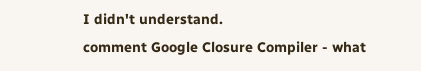I didn't understand.
comment Google Closure Compiler - what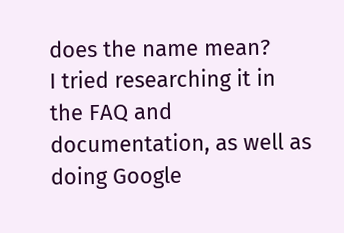does the name mean?
I tried researching it in the FAQ and documentation, as well as doing Google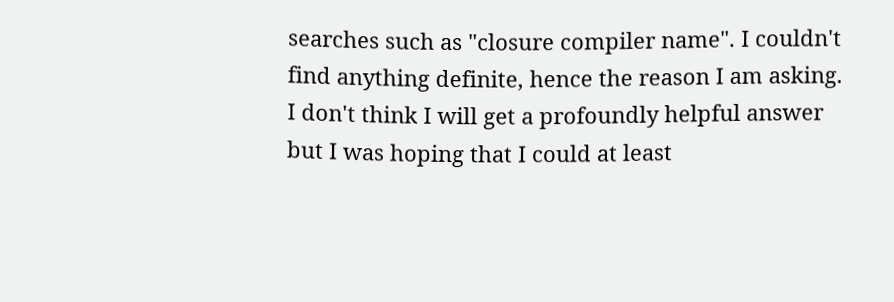searches such as "closure compiler name". I couldn't find anything definite, hence the reason I am asking. I don't think I will get a profoundly helpful answer but I was hoping that I could at least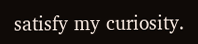satisfy my curiosity.